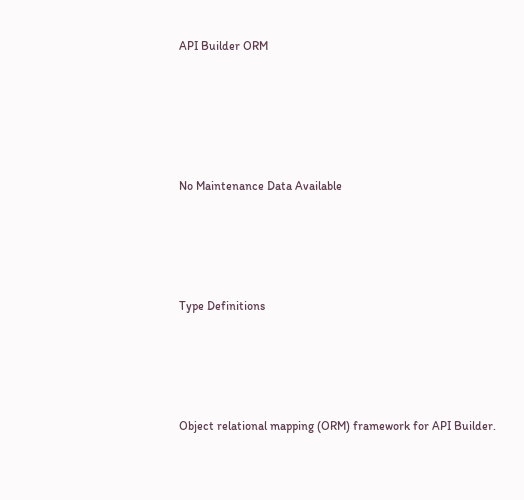API Builder ORM






No Maintenance Data Available





Type Definitions





Object relational mapping (ORM) framework for API Builder.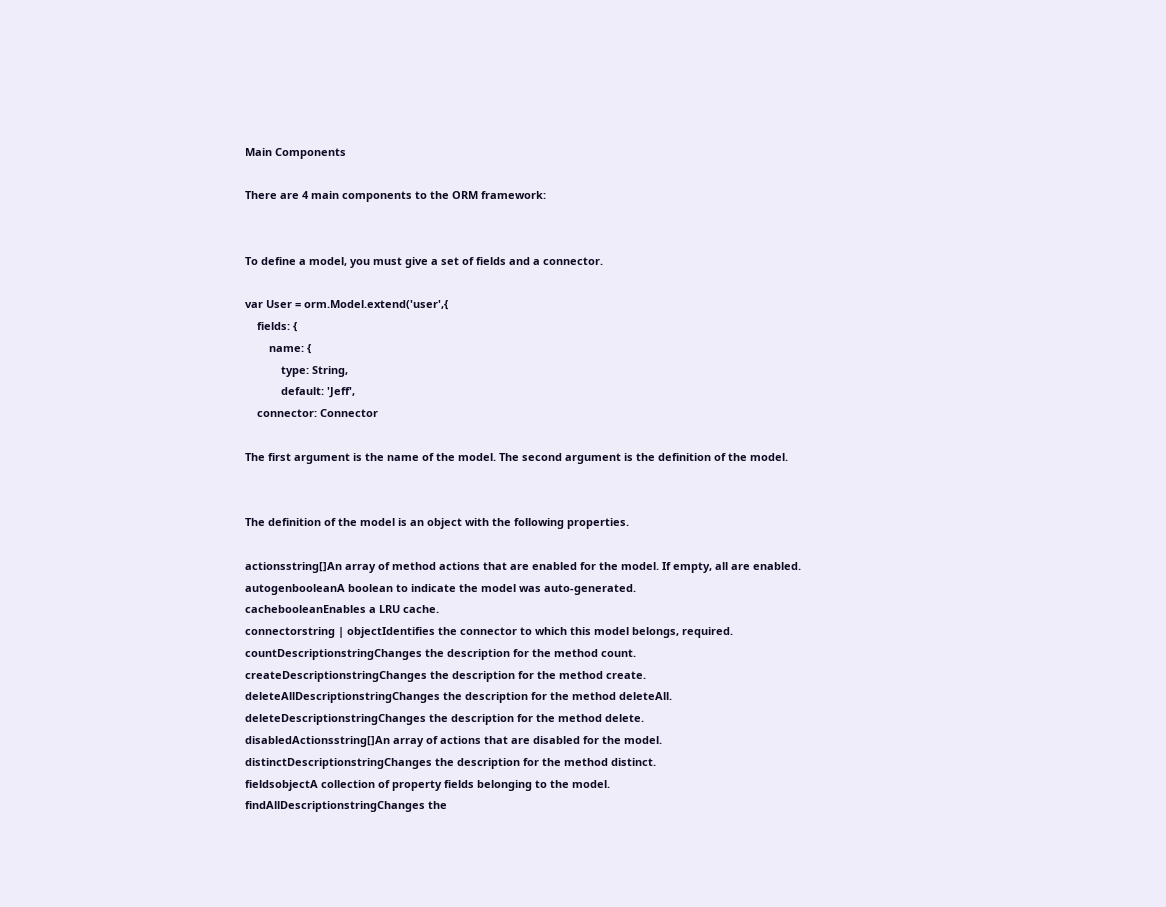Main Components

There are 4 main components to the ORM framework:


To define a model, you must give a set of fields and a connector.

var User = orm.Model.extend('user',{
    fields: {
        name: {
            type: String,
            default: 'Jeff',
    connector: Connector

The first argument is the name of the model. The second argument is the definition of the model.


The definition of the model is an object with the following properties.

actionsstring[]An array of method actions that are enabled for the model. If empty, all are enabled.
autogenbooleanA boolean to indicate the model was auto-generated.
cachebooleanEnables a LRU cache.
connectorstring | objectIdentifies the connector to which this model belongs, required.
countDescriptionstringChanges the description for the method count.
createDescriptionstringChanges the description for the method create.
deleteAllDescriptionstringChanges the description for the method deleteAll.
deleteDescriptionstringChanges the description for the method delete.
disabledActionsstring[]An array of actions that are disabled for the model.
distinctDescriptionstringChanges the description for the method distinct.
fieldsobjectA collection of property fields belonging to the model.
findAllDescriptionstringChanges the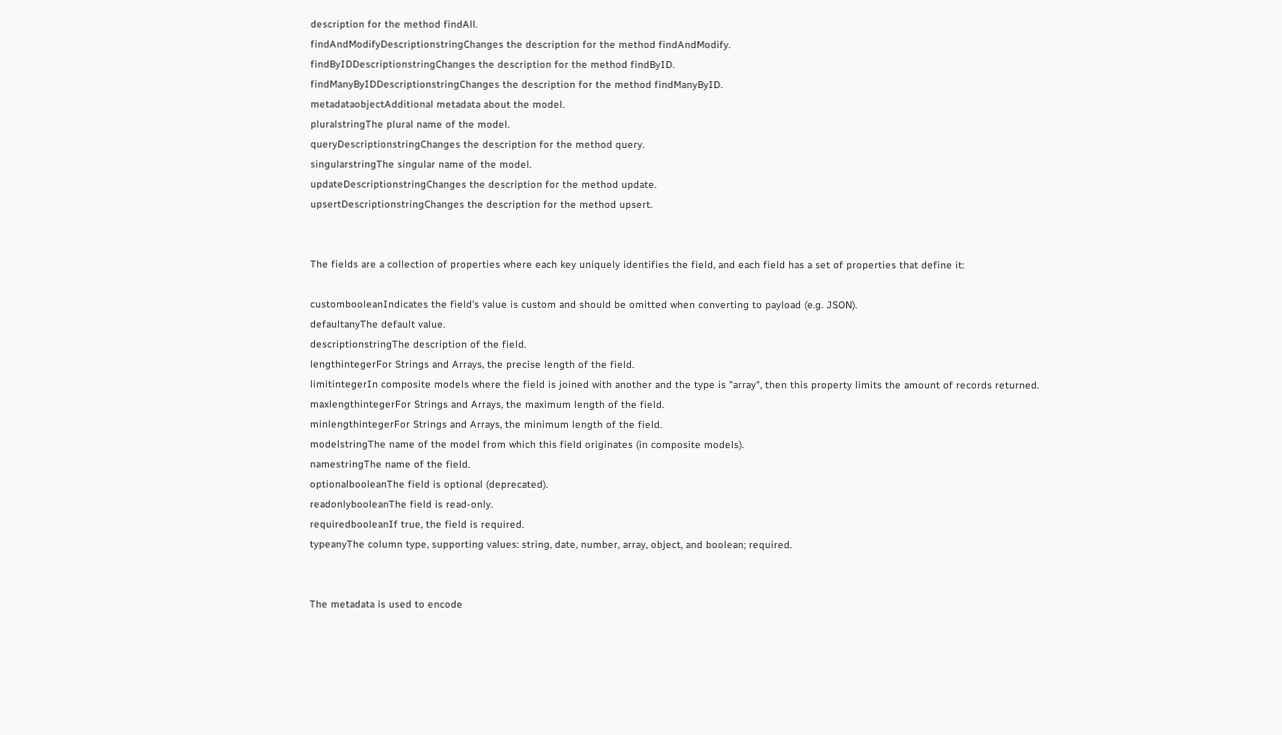description for the method findAll.
findAndModifyDescriptionstringChanges the description for the method findAndModify.
findByIDDescriptionstringChanges the description for the method findByID.
findManyByIDDescriptionstringChanges the description for the method findManyByID.
metadataobjectAdditional metadata about the model.
pluralstringThe plural name of the model.
queryDescriptionstringChanges the description for the method query.
singularstringThe singular name of the model.
updateDescriptionstringChanges the description for the method update.
upsertDescriptionstringChanges the description for the method upsert.


The fields are a collection of properties where each key uniquely identifies the field, and each field has a set of properties that define it:

custombooleanIndicates the field's value is custom and should be omitted when converting to payload (e.g. JSON).
defaultanyThe default value.
descriptionstringThe description of the field.
lengthintegerFor Strings and Arrays, the precise length of the field.
limitintegerIn composite models where the field is joined with another and the type is "array", then this property limits the amount of records returned.
maxlengthintegerFor Strings and Arrays, the maximum length of the field.
minlengthintegerFor Strings and Arrays, the minimum length of the field.
modelstringThe name of the model from which this field originates (in composite models).
namestringThe name of the field.
optionalbooleanThe field is optional (deprecated).
readonlybooleanThe field is read-only.
requiredbooleanIf true, the field is required.
typeanyThe column type, supporting values: string, date, number, array, object, and boolean; required.


The metadata is used to encode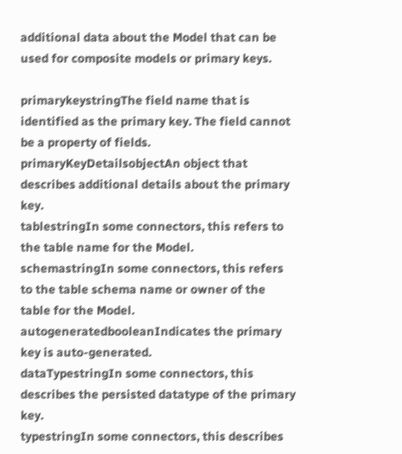additional data about the Model that can be used for composite models or primary keys.

primarykeystringThe field name that is identified as the primary key. The field cannot be a property of fields.
primaryKeyDetailsobjectAn object that describes additional details about the primary key.
tablestringIn some connectors, this refers to the table name for the Model.
schemastringIn some connectors, this refers to the table schema name or owner of the table for the Model.
autogeneratedbooleanIndicates the primary key is auto-generated.
dataTypestringIn some connectors, this describes the persisted datatype of the primary key.
typestringIn some connectors, this describes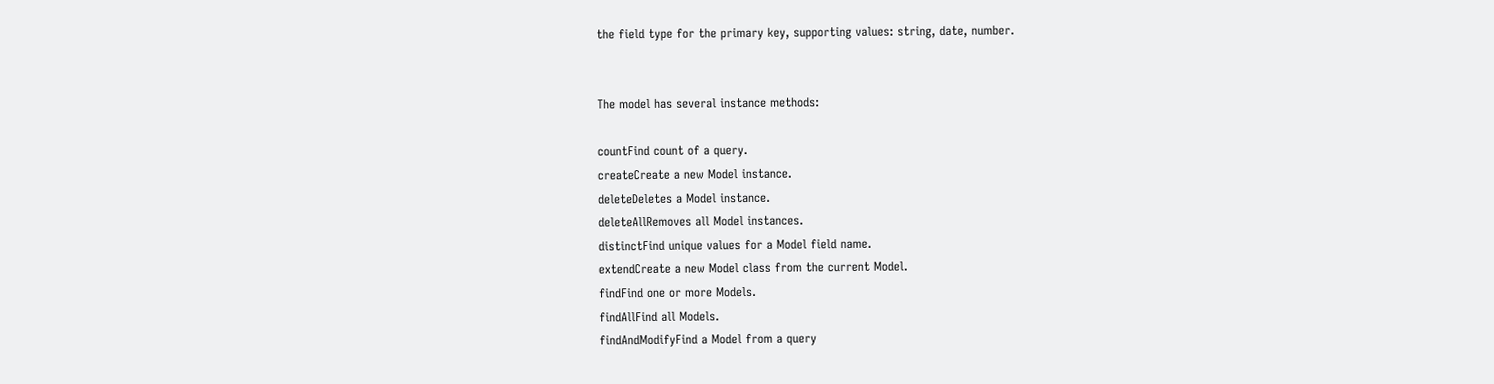the field type for the primary key, supporting values: string, date, number.


The model has several instance methods:

countFind count of a query.
createCreate a new Model instance.
deleteDeletes a Model instance.
deleteAllRemoves all Model instances.
distinctFind unique values for a Model field name.
extendCreate a new Model class from the current Model.
findFind one or more Models.
findAllFind all Models.
findAndModifyFind a Model from a query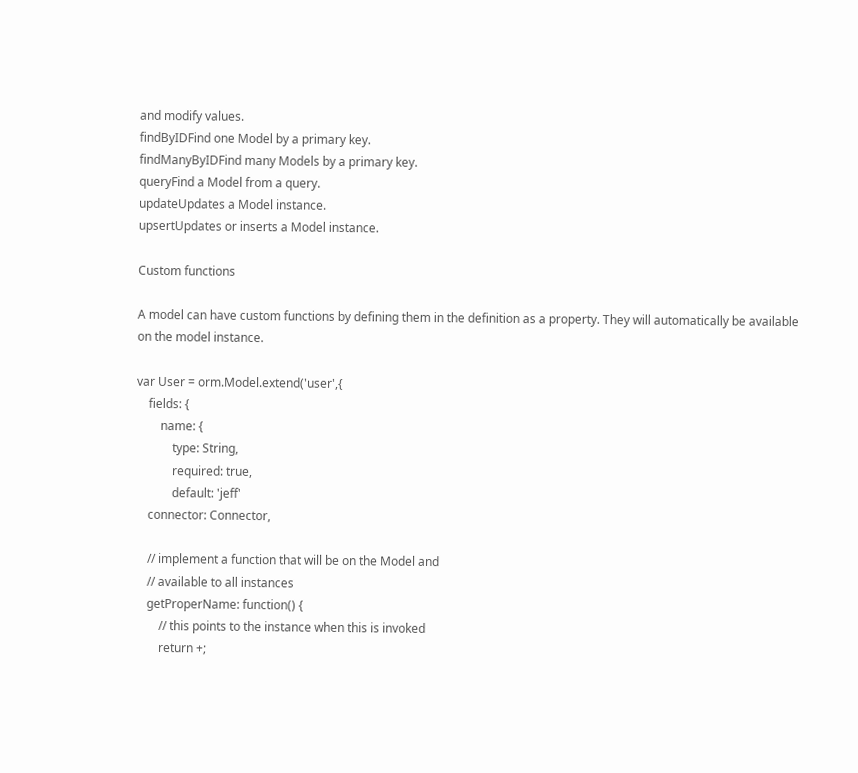and modify values.
findByIDFind one Model by a primary key.
findManyByIDFind many Models by a primary key.
queryFind a Model from a query.
updateUpdates a Model instance.
upsertUpdates or inserts a Model instance.

Custom functions

A model can have custom functions by defining them in the definition as a property. They will automatically be available on the model instance.

var User = orm.Model.extend('user',{
    fields: {
        name: {
            type: String,
            required: true,
            default: 'jeff'
    connector: Connector,

    // implement a function that will be on the Model and
    // available to all instances
    getProperName: function() {
        // this points to the instance when this is invoked
        return +;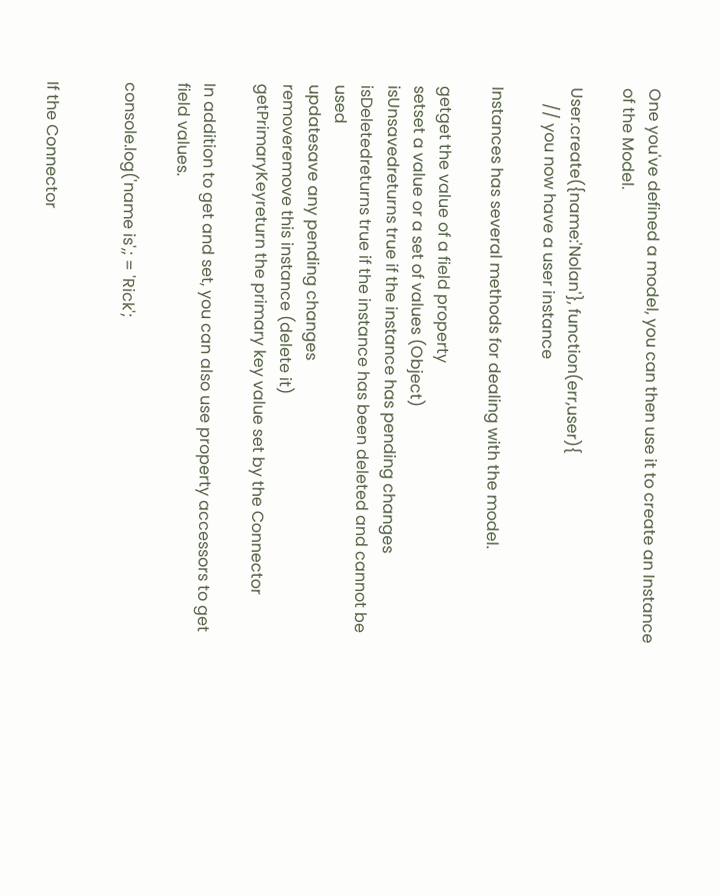One you've defined a model, you can then use it to create an Instance of the Model.

User.create({name:'Nolan'}, function(err,user){
    // you now have a user instance

Instances has several methods for dealing with the model.

getget the value of a field property
setset a value or a set of values (Object)
isUnsavedreturns true if the instance has pending changes
isDeletedreturns true if the instance has been deleted and cannot be used
updatesave any pending changes
removeremove this instance (delete it)
getPrimaryKeyreturn the primary key value set by the Connector

In addition to get and set, you can also use property accessors to get field values.

console.log('name is',; = 'Rick';


If the Connector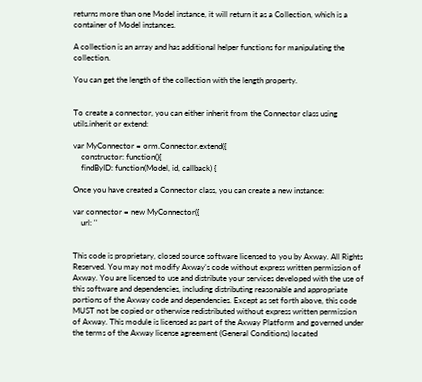returns more than one Model instance, it will return it as a Collection, which is a container of Model instances.

A collection is an array and has additional helper functions for manipulating the collection.

You can get the length of the collection with the length property.


To create a connector, you can either inherit from the Connector class using utils.inherit or extend:

var MyConnector = orm.Connector.extend({
    constructor: function(){
    findByID: function(Model, id, callback) {

Once you have created a Connector class, you can create a new instance:

var connector = new MyConnector({
    url: ''


This code is proprietary, closed source software licensed to you by Axway. All Rights Reserved. You may not modify Axway’s code without express written permission of Axway. You are licensed to use and distribute your services developed with the use of this software and dependencies, including distributing reasonable and appropriate portions of the Axway code and dependencies. Except as set forth above, this code MUST not be copied or otherwise redistributed without express written permission of Axway. This module is licensed as part of the Axway Platform and governed under the terms of the Axway license agreement (General Conditions) located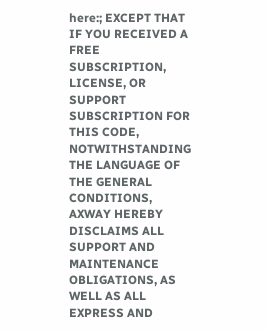here:; EXCEPT THAT IF YOU RECEIVED A FREE SUBSCRIPTION, LICENSE, OR SUPPORT SUBSCRIPTION FOR THIS CODE, NOTWITHSTANDING THE LANGUAGE OF THE GENERAL CONDITIONS, AXWAY HEREBY DISCLAIMS ALL SUPPORT AND MAINTENANCE OBLIGATIONS, AS WELL AS ALL EXPRESS AND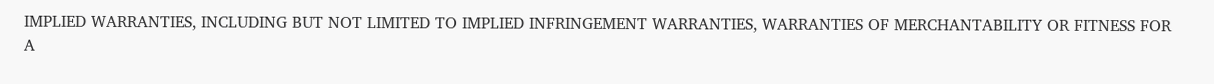IMPLIED WARRANTIES, INCLUDING BUT NOT LIMITED TO IMPLIED INFRINGEMENT WARRANTIES, WARRANTIES OF MERCHANTABILITY OR FITNESS FOR A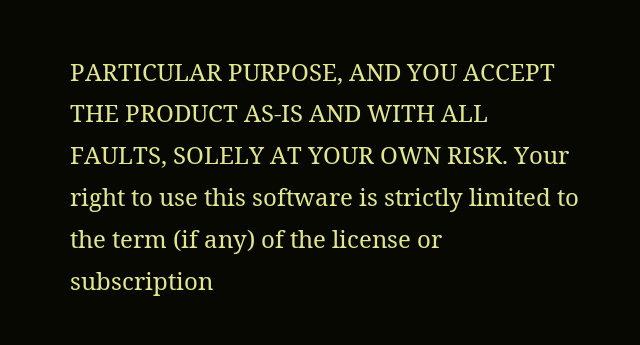PARTICULAR PURPOSE, AND YOU ACCEPT THE PRODUCT AS-IS AND WITH ALL FAULTS, SOLELY AT YOUR OWN RISK. Your right to use this software is strictly limited to the term (if any) of the license or subscription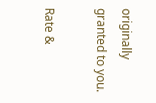originally granted to you.

Rate &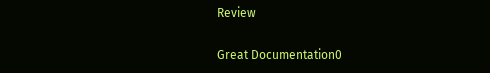Review

Great Documentation0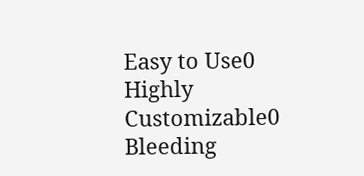Easy to Use0
Highly Customizable0
Bleeding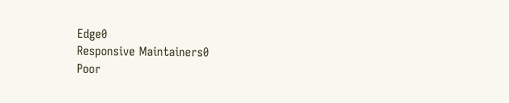Edge0
Responsive Maintainers0
Poor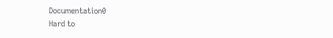Documentation0
Hard to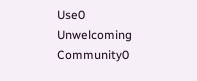Use0
Unwelcoming Community0